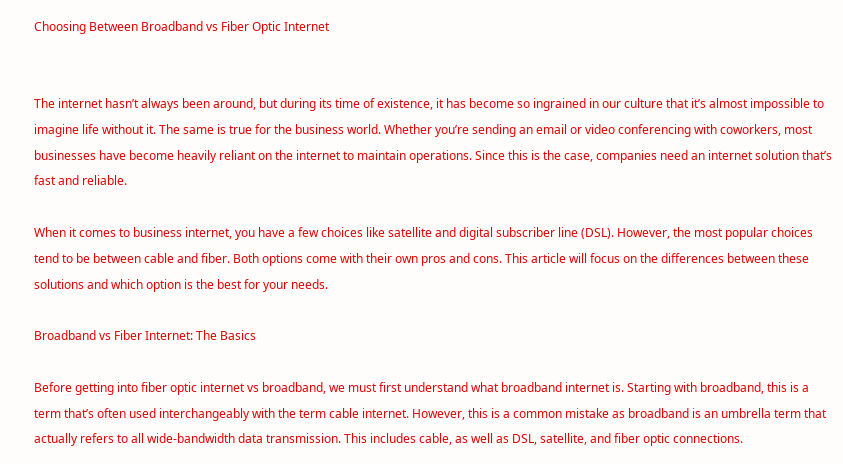Choosing Between Broadband vs Fiber Optic Internet


The internet hasn’t always been around, but during its time of existence, it has become so ingrained in our culture that it’s almost impossible to imagine life without it. The same is true for the business world. Whether you’re sending an email or video conferencing with coworkers, most businesses have become heavily reliant on the internet to maintain operations. Since this is the case, companies need an internet solution that’s fast and reliable.

When it comes to business internet, you have a few choices like satellite and digital subscriber line (DSL). However, the most popular choices tend to be between cable and fiber. Both options come with their own pros and cons. This article will focus on the differences between these solutions and which option is the best for your needs.

Broadband vs Fiber Internet: The Basics

Before getting into fiber optic internet vs broadband, we must first understand what broadband internet is. Starting with broadband, this is a term that’s often used interchangeably with the term cable internet. However, this is a common mistake as broadband is an umbrella term that actually refers to all wide-bandwidth data transmission. This includes cable, as well as DSL, satellite, and fiber optic connections.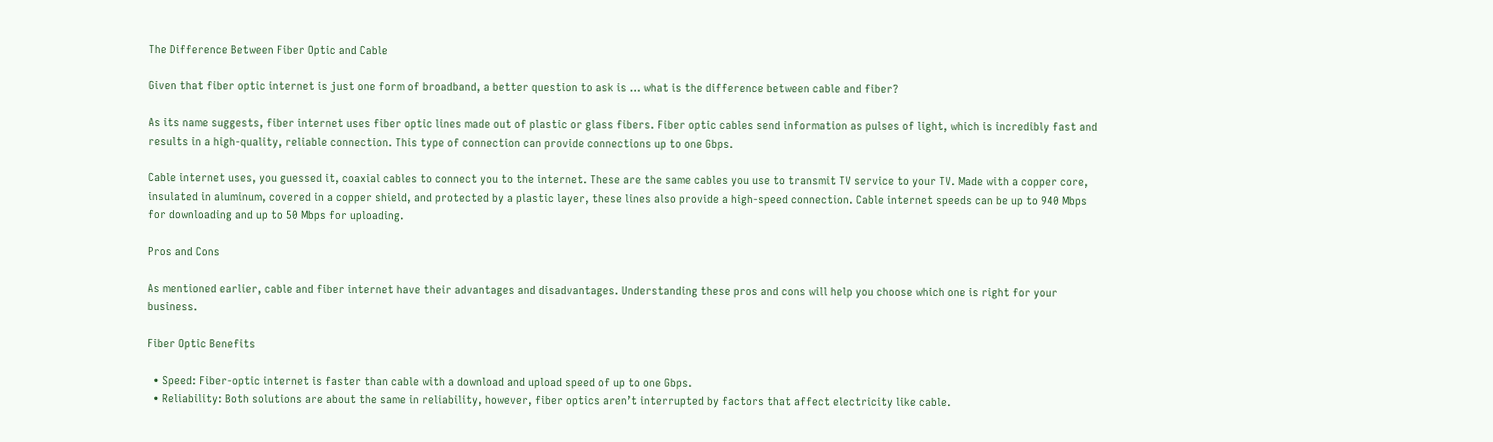The Difference Between Fiber Optic and Cable

Given that fiber optic internet is just one form of broadband, a better question to ask is … what is the difference between cable and fiber?

As its name suggests, fiber internet uses fiber optic lines made out of plastic or glass fibers. Fiber optic cables send information as pulses of light, which is incredibly fast and results in a high-quality, reliable connection. This type of connection can provide connections up to one Gbps.

Cable internet uses, you guessed it, coaxial cables to connect you to the internet. These are the same cables you use to transmit TV service to your TV. Made with a copper core, insulated in aluminum, covered in a copper shield, and protected by a plastic layer, these lines also provide a high-speed connection. Cable internet speeds can be up to 940 Mbps for downloading and up to 50 Mbps for uploading.

Pros and Cons

As mentioned earlier, cable and fiber internet have their advantages and disadvantages. Understanding these pros and cons will help you choose which one is right for your business.

Fiber Optic Benefits

  • Speed: Fiber-optic internet is faster than cable with a download and upload speed of up to one Gbps.
  • Reliability: Both solutions are about the same in reliability, however, fiber optics aren’t interrupted by factors that affect electricity like cable.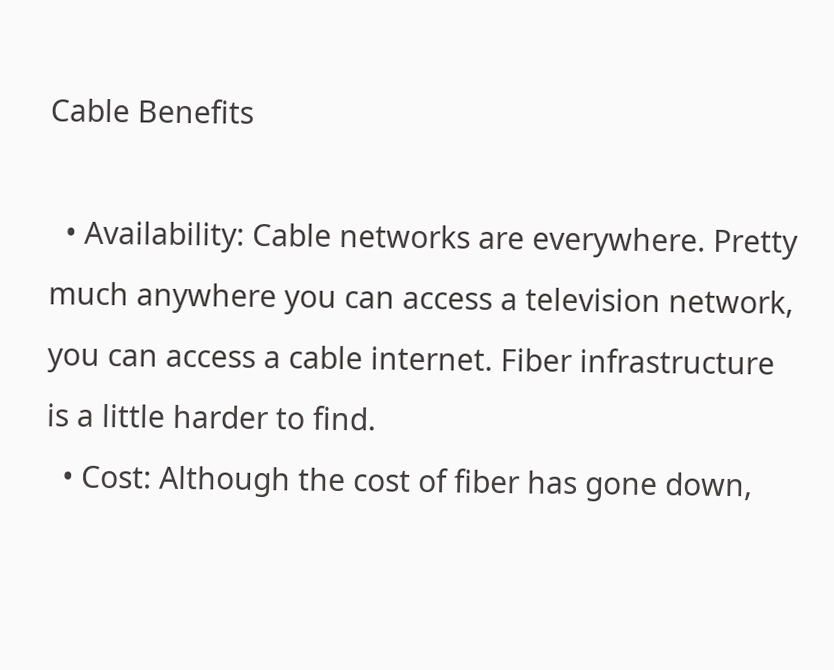Cable Benefits

  • Availability: Cable networks are everywhere. Pretty much anywhere you can access a television network, you can access a cable internet. Fiber infrastructure is a little harder to find.
  • Cost: Although the cost of fiber has gone down,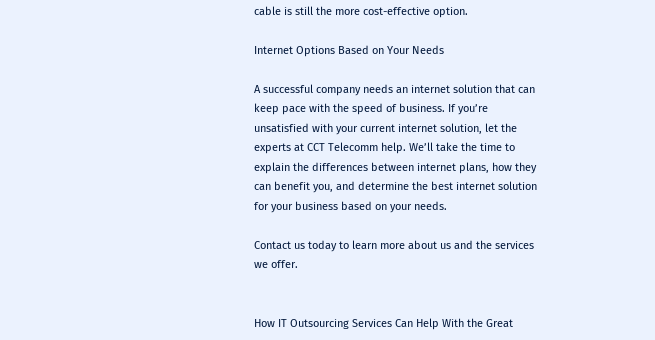cable is still the more cost-effective option.

Internet Options Based on Your Needs

A successful company needs an internet solution that can keep pace with the speed of business. If you’re unsatisfied with your current internet solution, let the experts at CCT Telecomm help. We’ll take the time to explain the differences between internet plans, how they can benefit you, and determine the best internet solution for your business based on your needs.

Contact us today to learn more about us and the services we offer.


How IT Outsourcing Services Can Help With the Great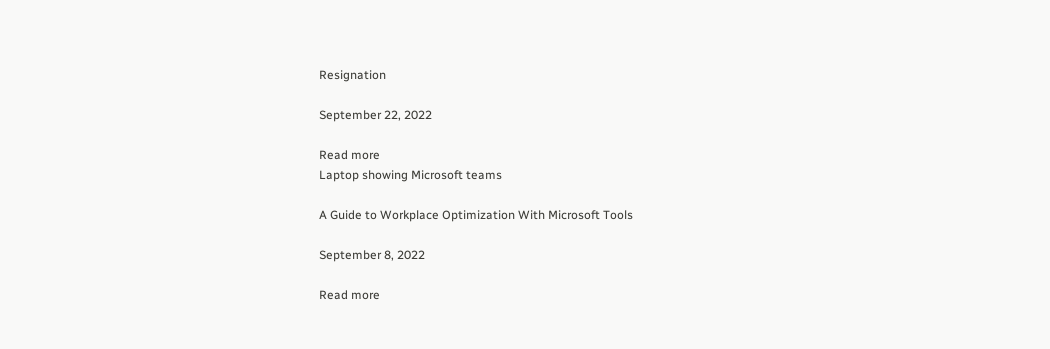Resignation

September 22, 2022

Read more
Laptop showing Microsoft teams

A Guide to Workplace Optimization With Microsoft Tools

September 8, 2022

Read more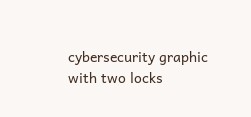cybersecurity graphic with two locks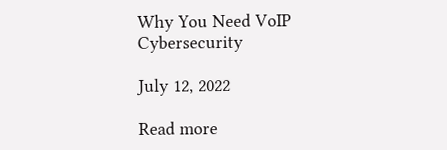Why You Need VoIP Cybersecurity

July 12, 2022

Read more